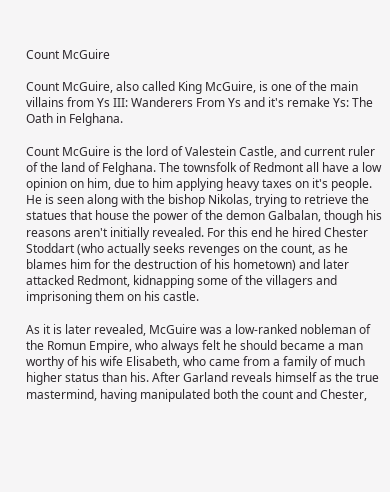Count McGuire

Count McGuire, also called King McGuire, is one of the main villains from Ys III: Wanderers From Ys and it's remake Ys: The Oath in Felghana.

Count McGuire is the lord of Valestein Castle, and current ruler of the land of Felghana. The townsfolk of Redmont all have a low opinion on him, due to him applying heavy taxes on it's people. He is seen along with the bishop Nikolas, trying to retrieve the statues that house the power of the demon Galbalan, though his reasons aren't initially revealed. For this end he hired Chester Stoddart (who actually seeks revenges on the count, as he blames him for the destruction of his hometown) and later attacked Redmont, kidnapping some of the villagers and imprisoning them on his castle.

As it is later revealed, McGuire was a low-ranked nobleman of the Romun Empire, who always felt he should became a man worthy of his wife Elisabeth, who came from a family of much higher status than his. After Garland reveals himself as the true mastermind, having manipulated both the count and Chester,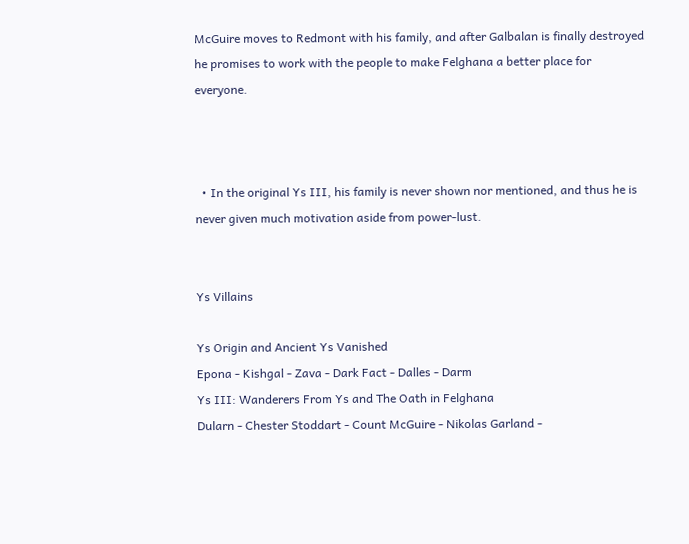McGuire moves to Redmont with his family, and after Galbalan is finally destroyed he promises to work with the people to make Felghana a better place for everyone.



  • In the original Ys III, his family is never shown nor mentioned, and thus he is never given much motivation aside from power-lust.


Ys Villains

Ys Origin and Ancient Ys Vanished
Epona - Kishgal - Zava - Dark Fact - Dalles - Darm
Ys III: Wanderers From Ys and The Oath in Felghana
Dularn - Chester Stoddart - Count McGuire - Nikolas Garland -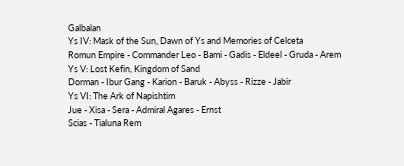Galbalan
Ys IV: Mask of the Sun, Dawn of Ys and Memories of Celceta
Romun Empire - Commander Leo - Bami - Gadis - Eldeel - Gruda - Arem
Ys V: Lost Kefin, Kingdom of Sand
Dorman - Ibur Gang - Karion - Baruk - Abyss - Rizze - Jabir
Ys VI: The Ark of Napishtim
Jue - Xisa - Sera - Admiral Agares - Ernst
Scias - Tialuna Rem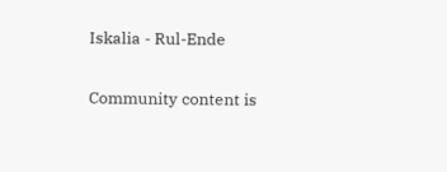Iskalia - Rul-Ende

Community content is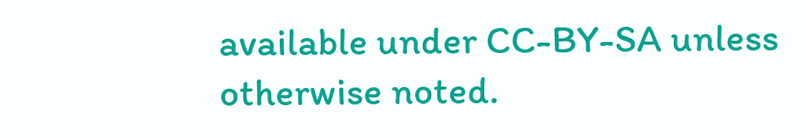available under CC-BY-SA unless otherwise noted.